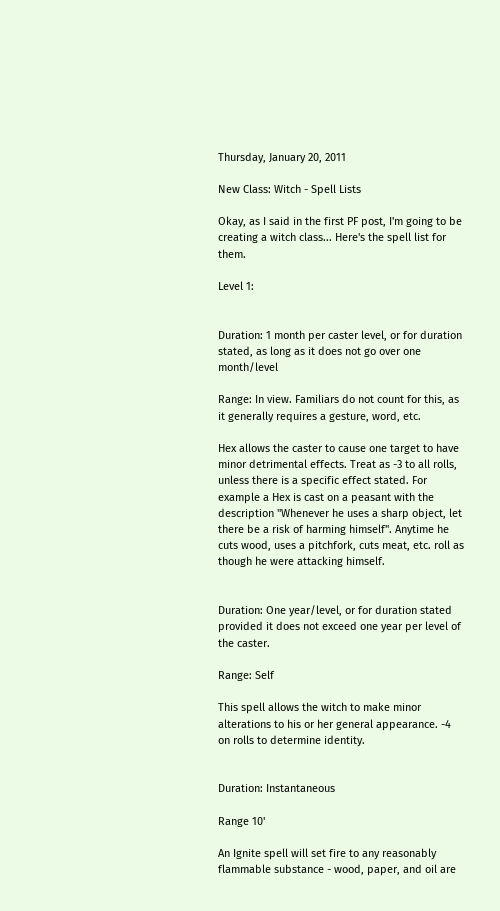Thursday, January 20, 2011

New Class: Witch - Spell Lists

Okay, as I said in the first PF post, I'm going to be creating a witch class... Here's the spell list for them.

Level 1:


Duration: 1 month per caster level, or for duration stated, as long as it does not go over one month/level

Range: In view. Familiars do not count for this, as it generally requires a gesture, word, etc.

Hex allows the caster to cause one target to have minor detrimental effects. Treat as -3 to all rolls, unless there is a specific effect stated. For example a Hex is cast on a peasant with the description "Whenever he uses a sharp object, let there be a risk of harming himself". Anytime he cuts wood, uses a pitchfork, cuts meat, etc. roll as though he were attacking himself.


Duration: One year/level, or for duration stated provided it does not exceed one year per level of the caster.

Range: Self

This spell allows the witch to make minor alterations to his or her general appearance. -4 on rolls to determine identity.


Duration: Instantaneous

Range 10'

An Ignite spell will set fire to any reasonably flammable substance - wood, paper, and oil are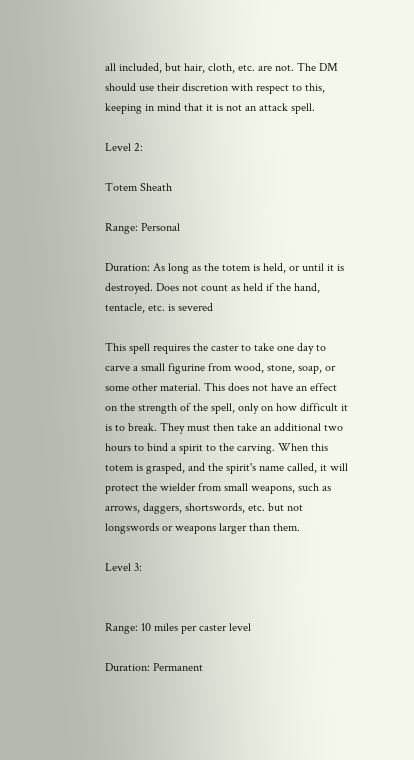all included, but hair, cloth, etc. are not. The DM should use their discretion with respect to this, keeping in mind that it is not an attack spell.

Level 2:

Totem Sheath

Range: Personal

Duration: As long as the totem is held, or until it is destroyed. Does not count as held if the hand, tentacle, etc. is severed

This spell requires the caster to take one day to carve a small figurine from wood, stone, soap, or some other material. This does not have an effect on the strength of the spell, only on how difficult it is to break. They must then take an additional two hours to bind a spirit to the carving. When this totem is grasped, and the spirit's name called, it will protect the wielder from small weapons, such as arrows, daggers, shortswords, etc. but not longswords or weapons larger than them.

Level 3:


Range: 10 miles per caster level

Duration: Permanent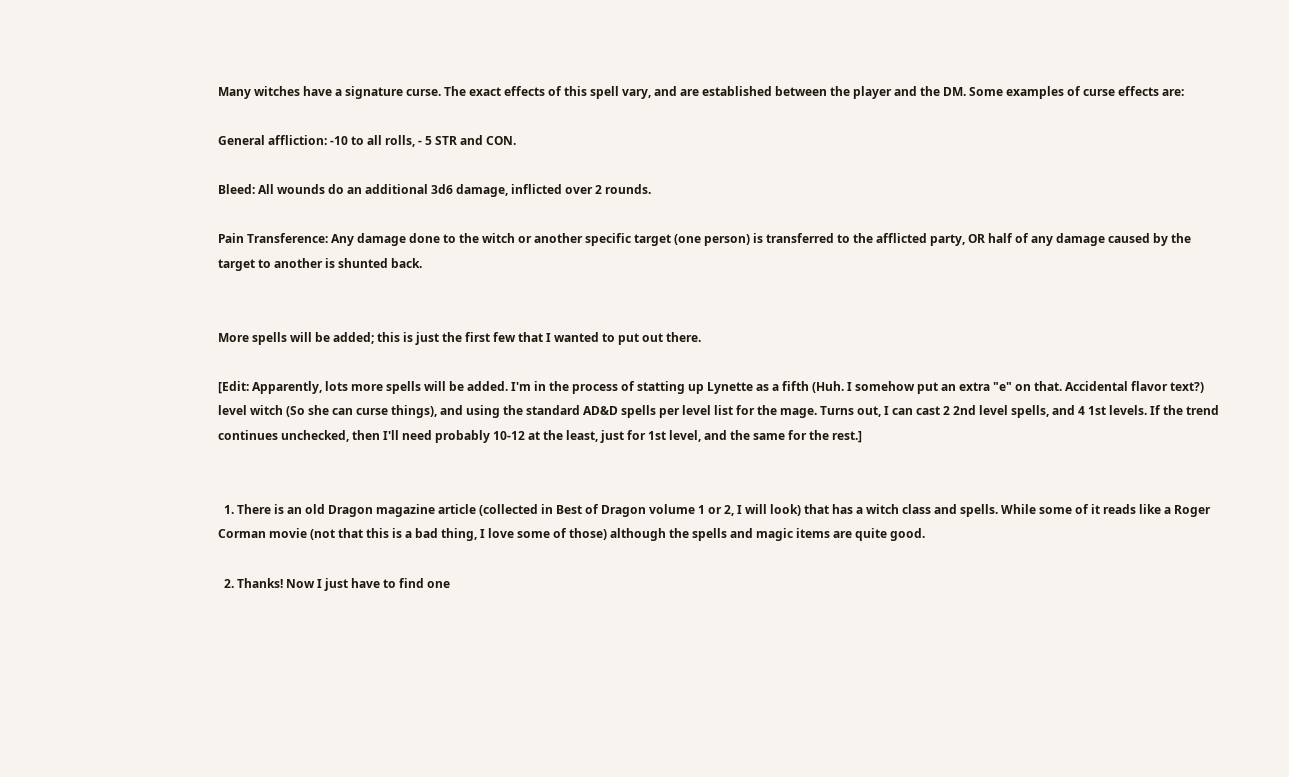Many witches have a signature curse. The exact effects of this spell vary, and are established between the player and the DM. Some examples of curse effects are:

General affliction: -10 to all rolls, - 5 STR and CON.

Bleed: All wounds do an additional 3d6 damage, inflicted over 2 rounds.

Pain Transference: Any damage done to the witch or another specific target (one person) is transferred to the afflicted party, OR half of any damage caused by the target to another is shunted back.


More spells will be added; this is just the first few that I wanted to put out there.

[Edit: Apparently, lots more spells will be added. I'm in the process of statting up Lynette as a fifth (Huh. I somehow put an extra "e" on that. Accidental flavor text?) level witch (So she can curse things), and using the standard AD&D spells per level list for the mage. Turns out, I can cast 2 2nd level spells, and 4 1st levels. If the trend continues unchecked, then I'll need probably 10-12 at the least, just for 1st level, and the same for the rest.]


  1. There is an old Dragon magazine article (collected in Best of Dragon volume 1 or 2, I will look) that has a witch class and spells. While some of it reads like a Roger Corman movie (not that this is a bad thing, I love some of those) although the spells and magic items are quite good.

  2. Thanks! Now I just have to find one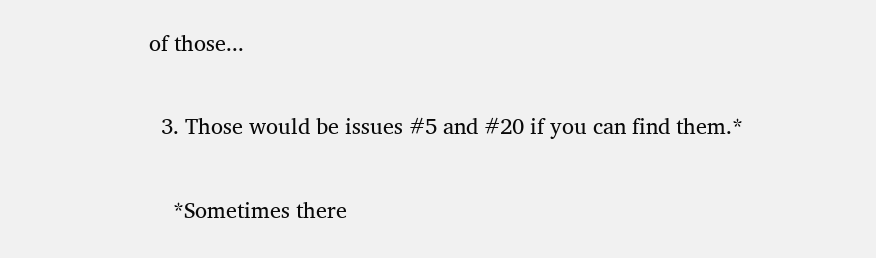of those...

  3. Those would be issues #5 and #20 if you can find them.*

    *Sometimes there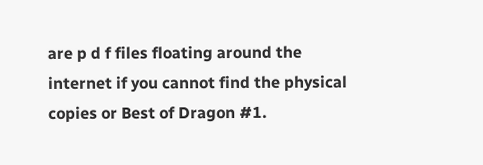are p d f files floating around the internet if you cannot find the physical copies or Best of Dragon #1.